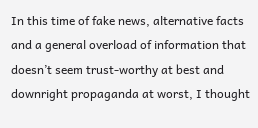In this time of fake news, alternative facts and a general overload of information that doesn’t seem trust-worthy at best and downright propaganda at worst, I thought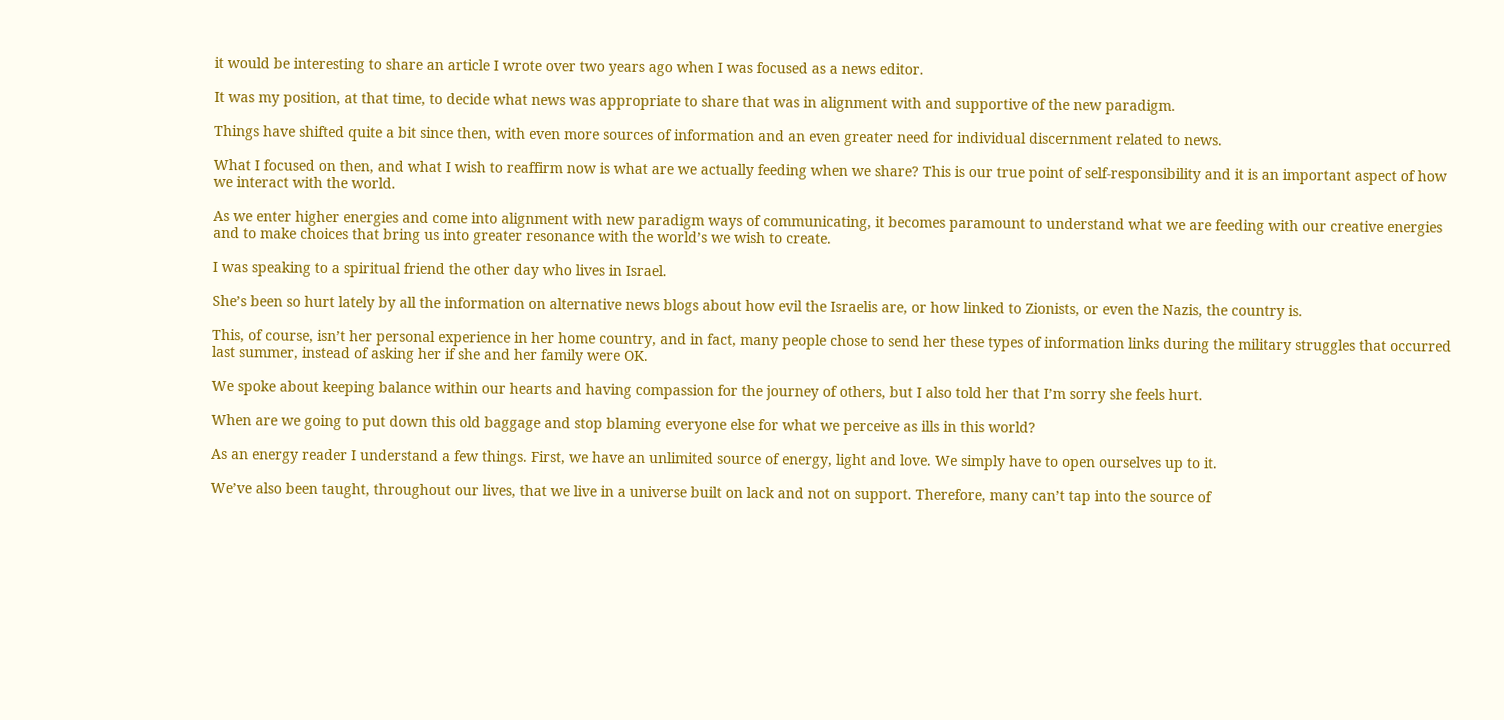it would be interesting to share an article I wrote over two years ago when I was focused as a news editor.

It was my position, at that time, to decide what news was appropriate to share that was in alignment with and supportive of the new paradigm.

Things have shifted quite a bit since then, with even more sources of information and an even greater need for individual discernment related to news.

What I focused on then, and what I wish to reaffirm now is what are we actually feeding when we share? This is our true point of self-responsibility and it is an important aspect of how we interact with the world.

As we enter higher energies and come into alignment with new paradigm ways of communicating, it becomes paramount to understand what we are feeding with our creative energies and to make choices that bring us into greater resonance with the world’s we wish to create.

I was speaking to a spiritual friend the other day who lives in Israel.

She’s been so hurt lately by all the information on alternative news blogs about how evil the Israelis are, or how linked to Zionists, or even the Nazis, the country is.

This, of course, isn’t her personal experience in her home country, and in fact, many people chose to send her these types of information links during the military struggles that occurred last summer, instead of asking her if she and her family were OK.

We spoke about keeping balance within our hearts and having compassion for the journey of others, but I also told her that I’m sorry she feels hurt.

When are we going to put down this old baggage and stop blaming everyone else for what we perceive as ills in this world?

As an energy reader I understand a few things. First, we have an unlimited source of energy, light and love. We simply have to open ourselves up to it.

We’ve also been taught, throughout our lives, that we live in a universe built on lack and not on support. Therefore, many can’t tap into the source of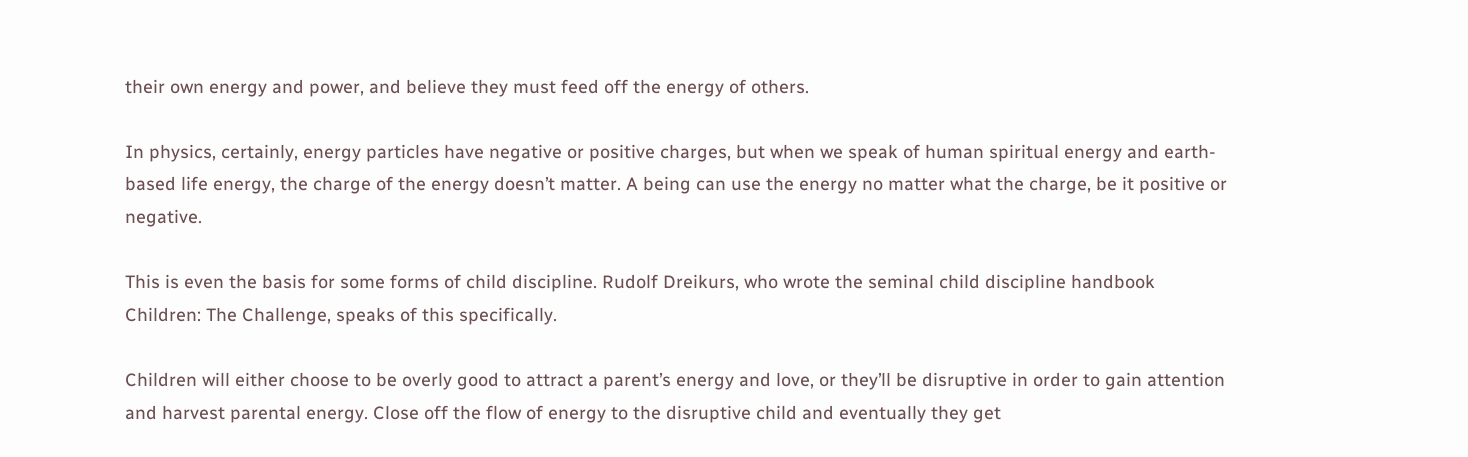their own energy and power, and believe they must feed off the energy of others.

In physics, certainly, energy particles have negative or positive charges, but when we speak of human spiritual energy and earth-based life energy, the charge of the energy doesn’t matter. A being can use the energy no matter what the charge, be it positive or negative.

This is even the basis for some forms of child discipline. Rudolf Dreikurs, who wrote the seminal child discipline handbook Children: The Challenge, speaks of this specifically.

Children will either choose to be overly good to attract a parent’s energy and love, or they’ll be disruptive in order to gain attention and harvest parental energy. Close off the flow of energy to the disruptive child and eventually they get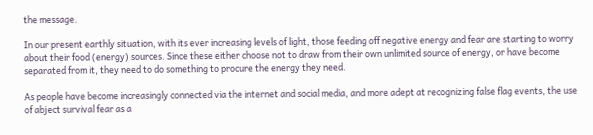the message.

In our present earthly situation, with its ever increasing levels of light, those feeding off negative energy and fear are starting to worry about their food (energy) sources. Since these either choose not to draw from their own unlimited source of energy, or have become separated from it, they need to do something to procure the energy they need.

As people have become increasingly connected via the internet and social media, and more adept at recognizing false flag events, the use of abject survival fear as a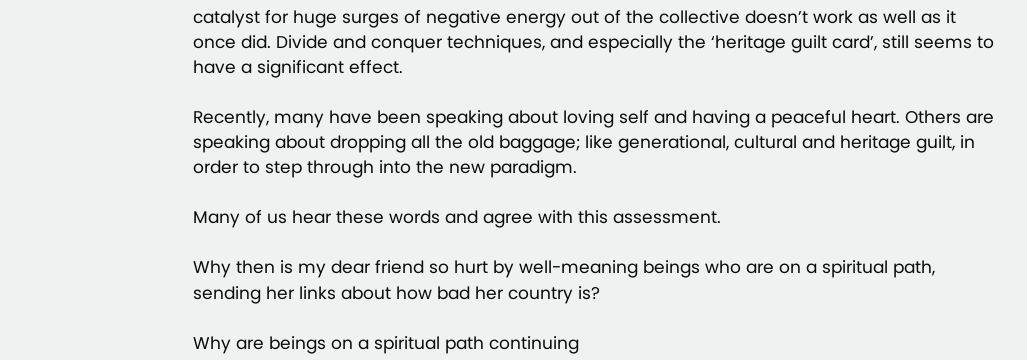catalyst for huge surges of negative energy out of the collective doesn’t work as well as it once did. Divide and conquer techniques, and especially the ‘heritage guilt card’, still seems to have a significant effect.

Recently, many have been speaking about loving self and having a peaceful heart. Others are speaking about dropping all the old baggage; like generational, cultural and heritage guilt, in order to step through into the new paradigm.

Many of us hear these words and agree with this assessment.

Why then is my dear friend so hurt by well-meaning beings who are on a spiritual path, sending her links about how bad her country is?

Why are beings on a spiritual path continuing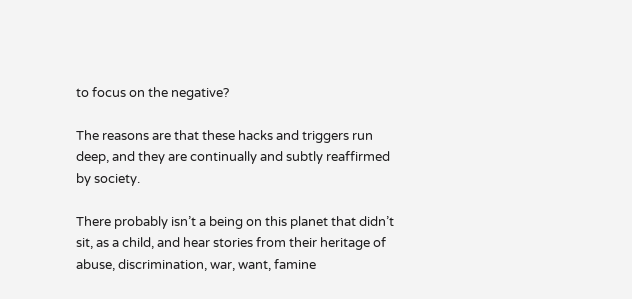to focus on the negative?

The reasons are that these hacks and triggers run deep, and they are continually and subtly reaffirmed by society.

There probably isn’t a being on this planet that didn’t sit, as a child, and hear stories from their heritage of abuse, discrimination, war, want, famine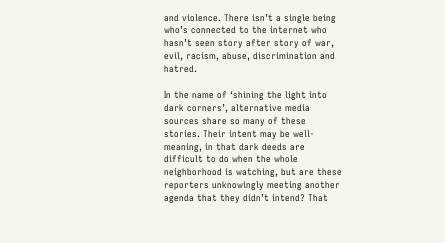and violence. There isn’t a single being who’s connected to the internet who hasn’t seen story after story of war, evil, racism, abuse, discrimination and hatred.

In the name of ‘shining the light into dark corners’, alternative media sources share so many of these stories. Their intent may be well-meaning, in that dark deeds are difficult to do when the whole neighborhood is watching, but are these reporters unknowingly meeting another agenda that they didn’t intend? That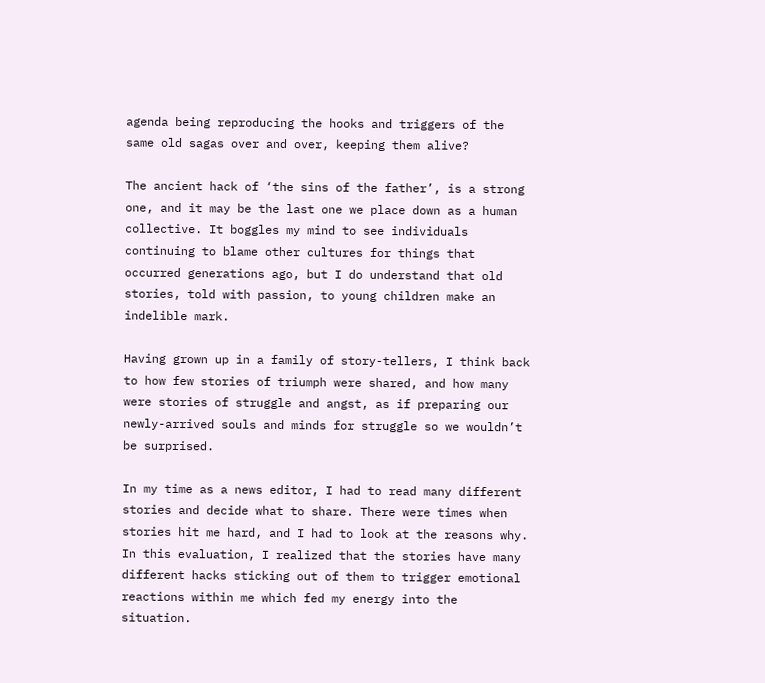agenda being reproducing the hooks and triggers of the same old sagas over and over, keeping them alive?

The ancient hack of ‘the sins of the father’, is a strong one, and it may be the last one we place down as a human collective. It boggles my mind to see individuals continuing to blame other cultures for things that occurred generations ago, but I do understand that old stories, told with passion, to young children make an indelible mark.

Having grown up in a family of story-tellers, I think back to how few stories of triumph were shared, and how many were stories of struggle and angst, as if preparing our newly-arrived souls and minds for struggle so we wouldn’t be surprised.

In my time as a news editor, I had to read many different stories and decide what to share. There were times when stories hit me hard, and I had to look at the reasons why. In this evaluation, I realized that the stories have many different hacks sticking out of them to trigger emotional reactions within me which fed my energy into the situation.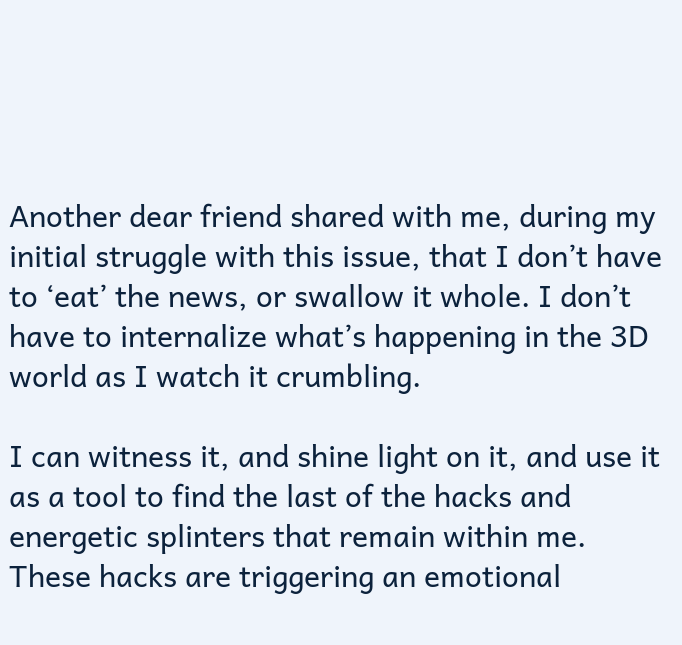Another dear friend shared with me, during my initial struggle with this issue, that I don’t have to ‘eat’ the news, or swallow it whole. I don’t have to internalize what’s happening in the 3D world as I watch it crumbling.

I can witness it, and shine light on it, and use it as a tool to find the last of the hacks and energetic splinters that remain within me. These hacks are triggering an emotional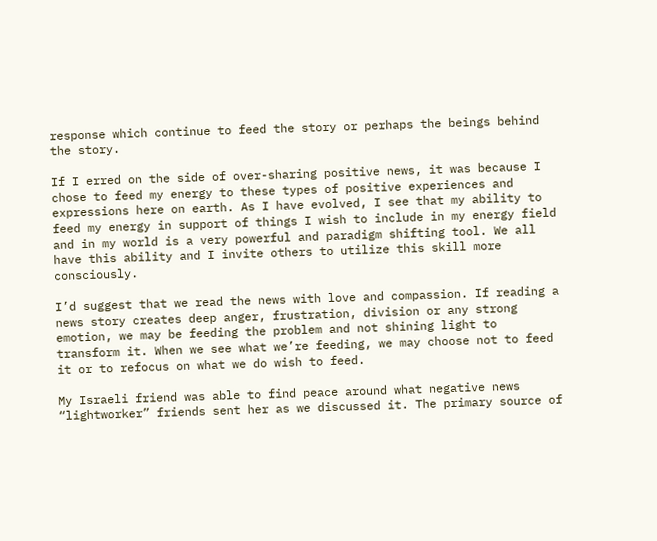response which continue to feed the story or perhaps the beings behind the story.

If I erred on the side of over-sharing positive news, it was because I chose to feed my energy to these types of positive experiences and expressions here on earth. As I have evolved, I see that my ability to feed my energy in support of things I wish to include in my energy field and in my world is a very powerful and paradigm shifting tool. We all have this ability and I invite others to utilize this skill more consciously.

I’d suggest that we read the news with love and compassion. If reading a news story creates deep anger, frustration, division or any strong emotion, we may be feeding the problem and not shining light to transform it. When we see what we’re feeding, we may choose not to feed it or to refocus on what we do wish to feed.

My Israeli friend was able to find peace around what negative news “lightworker” friends sent her as we discussed it. The primary source of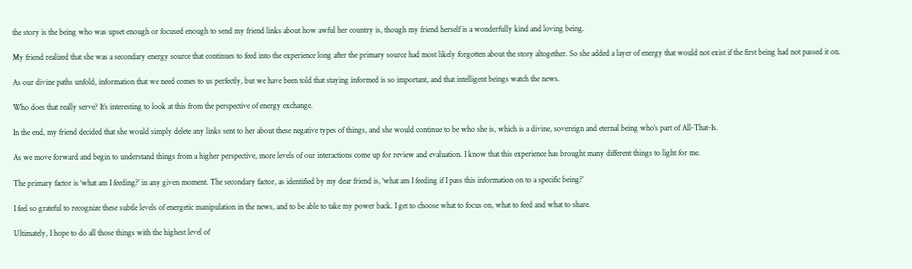the story is the being who was upset enough or focused enough to send my friend links about how awful her country is, though my friend herself is a wonderfully kind and loving being.

My friend realized that she was a secondary energy source that continues to feed into the experience long after the primary source had most likely forgotten about the story altogether. So she added a layer of energy that would not exist if the first being had not passed it on.

As our divine paths unfold, information that we need comes to us perfectly, but we have been told that staying informed is so important, and that intelligent beings watch the news.

Who does that really serve? It’s interesting to look at this from the perspective of energy exchange.

In the end, my friend decided that she would simply delete any links sent to her about these negative types of things, and she would continue to be who she is, which is a divine, sovereign and eternal being who’s part of All-That-Is.

As we move forward and begin to understand things from a higher perspective, more levels of our interactions come up for review and evaluation. I know that this experience has brought many different things to light for me.

The primary factor is ‘what am I feeding?’ in any given moment. The secondary factor, as identified by my dear friend is, ‘what am I feeding if I pass this information on to a specific being?’

I feel so grateful to recognize these subtle levels of energetic manipulation in the news, and to be able to take my power back. I get to choose what to focus on, what to feed and what to share.

Ultimately, I hope to do all those things with the highest level of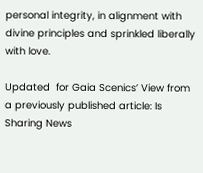personal integrity, in alignment with divine principles and sprinkled liberally with love.

Updated  for Gaia Scenics’ View from a previously published article: Is Sharing News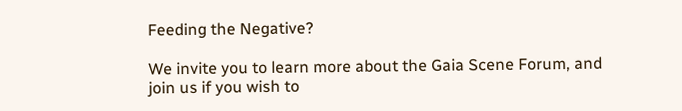Feeding the Negative?

We invite you to learn more about the Gaia Scene Forum, and join us if you wish to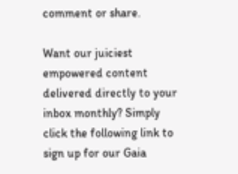comment or share.

Want our juiciest empowered content delivered directly to your inbox monthly? Simply click the following link to sign up for our Gaia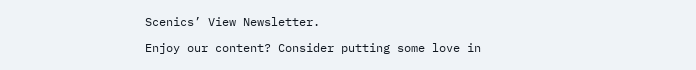Scenics’ View Newsletter.

Enjoy our content? Consider putting some love in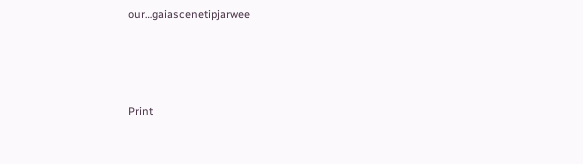our…gaiascenetipjarwee




Print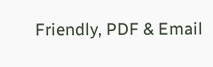Friendly, PDF & Email